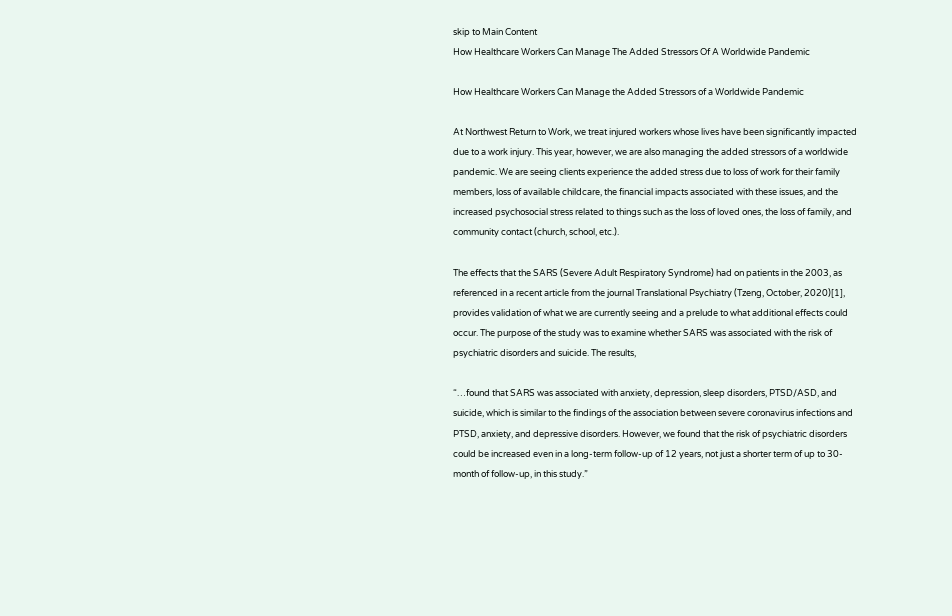skip to Main Content
How Healthcare Workers Can Manage The Added Stressors Of A Worldwide Pandemic

How Healthcare Workers Can Manage the Added Stressors of a Worldwide Pandemic

At Northwest Return to Work, we treat injured workers whose lives have been significantly impacted due to a work injury. This year, however, we are also managing the added stressors of a worldwide pandemic. We are seeing clients experience the added stress due to loss of work for their family members, loss of available childcare, the financial impacts associated with these issues, and the increased psychosocial stress related to things such as the loss of loved ones, the loss of family, and community contact (church, school, etc.).

The effects that the SARS (Severe Adult Respiratory Syndrome) had on patients in the 2003, as referenced in a recent article from the journal Translational Psychiatry (Tzeng, October, 2020)[1], provides validation of what we are currently seeing and a prelude to what additional effects could occur. The purpose of the study was to examine whether SARS was associated with the risk of psychiatric disorders and suicide. The results,

“…found that SARS was associated with anxiety, depression, sleep disorders, PTSD/ASD, and suicide, which is similar to the findings of the association between severe coronavirus infections and PTSD, anxiety, and depressive disorders. However, we found that the risk of psychiatric disorders could be increased even in a long-term follow-up of 12 years, not just a shorter term of up to 30-month of follow-up, in this study.”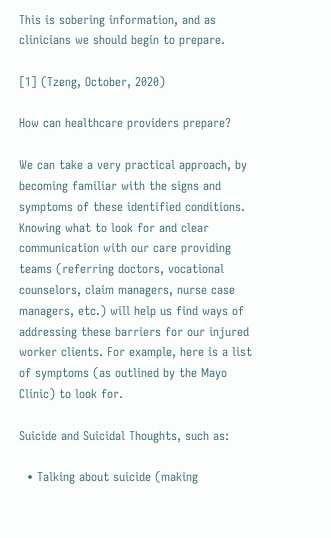This is sobering information, and as clinicians we should begin to prepare.

[1] (Tzeng, October, 2020)

How can healthcare providers prepare?

We can take a very practical approach, by becoming familiar with the signs and symptoms of these identified conditions. Knowing what to look for and clear communication with our care providing teams (referring doctors, vocational counselors, claim managers, nurse case managers, etc.) will help us find ways of addressing these barriers for our injured worker clients. For example, here is a list of symptoms (as outlined by the Mayo Clinic) to look for.

Suicide and Suicidal Thoughts, such as:

  • Talking about suicide (making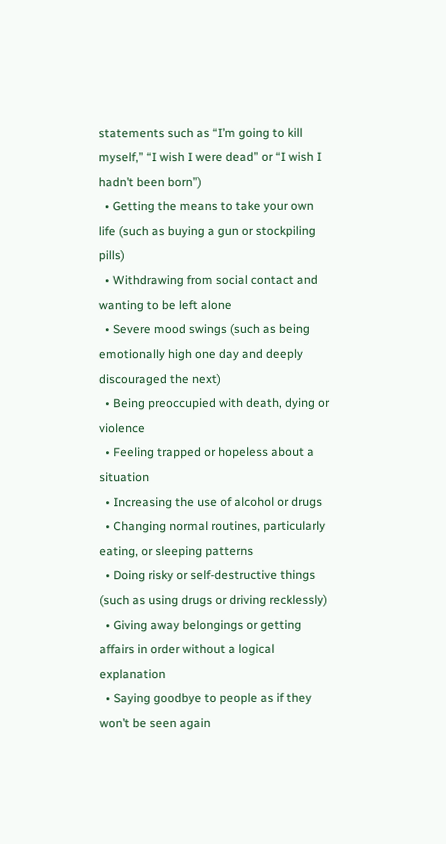statements such as “I’m going to kill myself,” “I wish I were dead” or “I wish I hadn’t been born”)
  • Getting the means to take your own life (such as buying a gun or stockpiling pills)
  • Withdrawing from social contact and wanting to be left alone
  • Severe mood swings (such as being emotionally high one day and deeply discouraged the next)
  • Being preoccupied with death, dying or violence
  • Feeling trapped or hopeless about a situation
  • Increasing the use of alcohol or drugs
  • Changing normal routines, particularly eating, or sleeping patterns
  • Doing risky or self-destructive things (such as using drugs or driving recklessly)
  • Giving away belongings or getting affairs in order without a logical explanation
  • Saying goodbye to people as if they won’t be seen again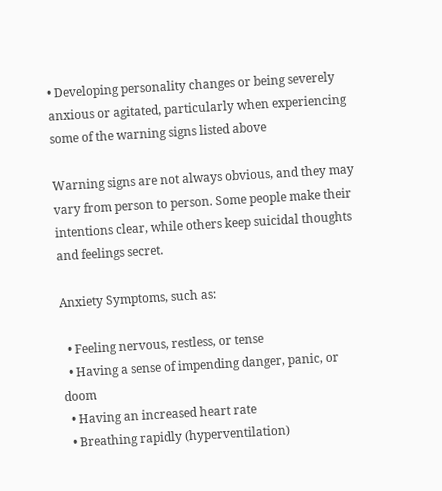• Developing personality changes or being severely anxious or agitated, particularly when experiencing some of the warning signs listed above

Warning signs are not always obvious, and they may vary from person to person. Some people make their intentions clear, while others keep suicidal thoughts and feelings secret.

Anxiety Symptoms, such as:

  • Feeling nervous, restless, or tense
  • Having a sense of impending danger, panic, or doom
  • Having an increased heart rate
  • Breathing rapidly (hyperventilation)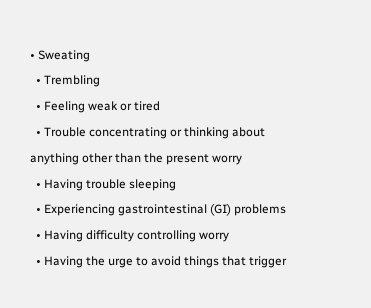• Sweating
  • Trembling
  • Feeling weak or tired
  • Trouble concentrating or thinking about anything other than the present worry
  • Having trouble sleeping
  • Experiencing gastrointestinal (GI) problems
  • Having difficulty controlling worry
  • Having the urge to avoid things that trigger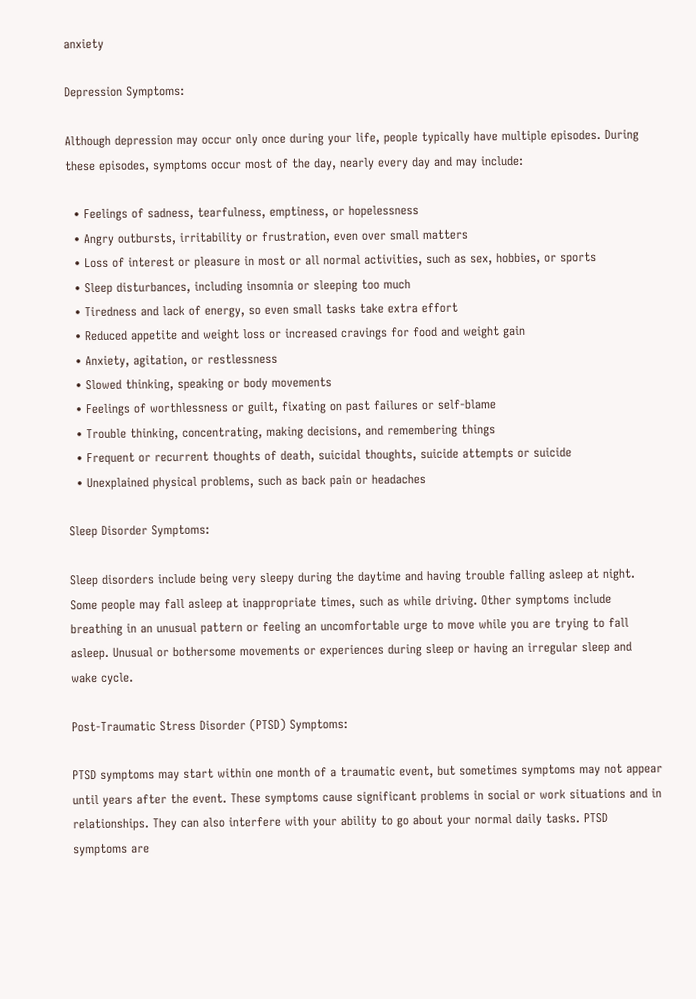anxiety

Depression Symptoms:

Although depression may occur only once during your life, people typically have multiple episodes. During these episodes, symptoms occur most of the day, nearly every day and may include:

  • Feelings of sadness, tearfulness, emptiness, or hopelessness
  • Angry outbursts, irritability or frustration, even over small matters
  • Loss of interest or pleasure in most or all normal activities, such as sex, hobbies, or sports
  • Sleep disturbances, including insomnia or sleeping too much
  • Tiredness and lack of energy, so even small tasks take extra effort
  • Reduced appetite and weight loss or increased cravings for food and weight gain
  • Anxiety, agitation, or restlessness
  • Slowed thinking, speaking or body movements
  • Feelings of worthlessness or guilt, fixating on past failures or self-blame
  • Trouble thinking, concentrating, making decisions, and remembering things
  • Frequent or recurrent thoughts of death, suicidal thoughts, suicide attempts or suicide
  • Unexplained physical problems, such as back pain or headaches

Sleep Disorder Symptoms:

Sleep disorders include being very sleepy during the daytime and having trouble falling asleep at night. Some people may fall asleep at inappropriate times, such as while driving. Other symptoms include breathing in an unusual pattern or feeling an uncomfortable urge to move while you are trying to fall asleep. Unusual or bothersome movements or experiences during sleep or having an irregular sleep and wake cycle.

Post-Traumatic Stress Disorder (PTSD) Symptoms:

PTSD symptoms may start within one month of a traumatic event, but sometimes symptoms may not appear until years after the event. These symptoms cause significant problems in social or work situations and in relationships. They can also interfere with your ability to go about your normal daily tasks. PTSD symptoms are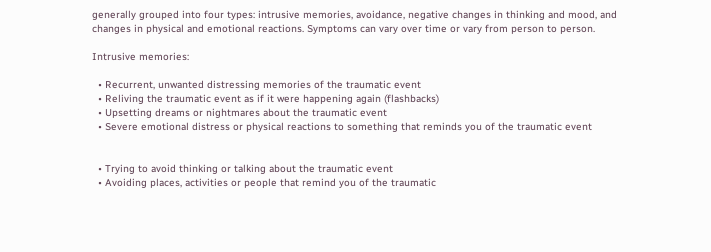generally grouped into four types: intrusive memories, avoidance, negative changes in thinking and mood, and changes in physical and emotional reactions. Symptoms can vary over time or vary from person to person.

Intrusive memories:

  • Recurrent, unwanted distressing memories of the traumatic event
  • Reliving the traumatic event as if it were happening again (flashbacks)
  • Upsetting dreams or nightmares about the traumatic event
  • Severe emotional distress or physical reactions to something that reminds you of the traumatic event


  • Trying to avoid thinking or talking about the traumatic event
  • Avoiding places, activities or people that remind you of the traumatic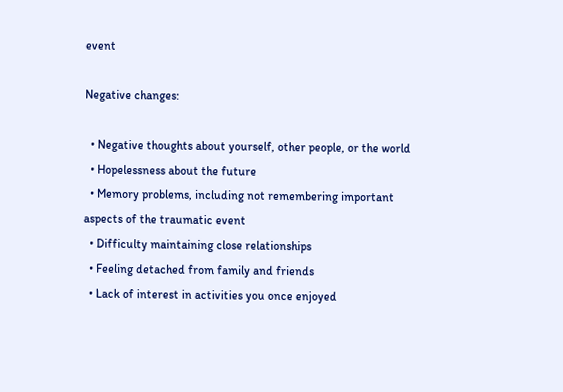event

Negative changes:

  • Negative thoughts about yourself, other people, or the world
  • Hopelessness about the future
  • Memory problems, including not remembering important aspects of the traumatic event
  • Difficulty maintaining close relationships
  • Feeling detached from family and friends
  • Lack of interest in activities you once enjoyed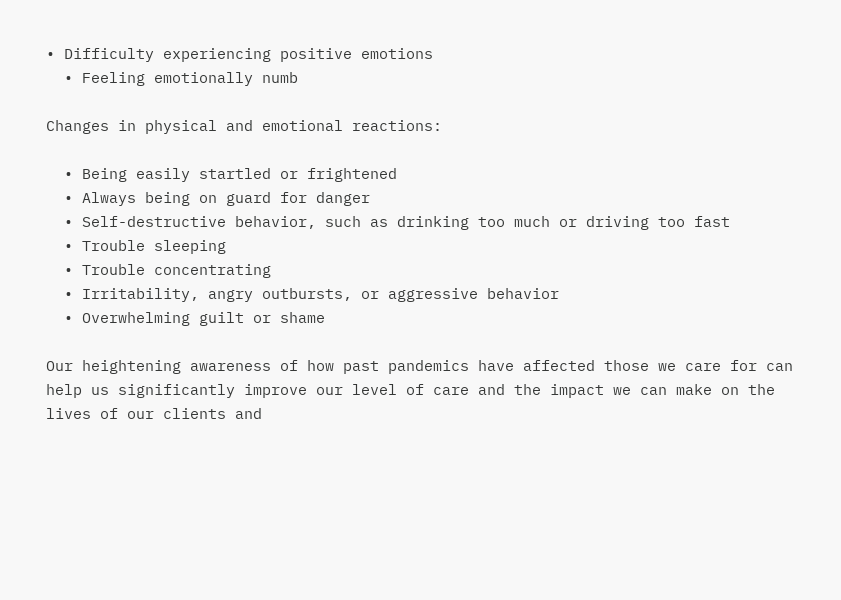• Difficulty experiencing positive emotions
  • Feeling emotionally numb

Changes in physical and emotional reactions:

  • Being easily startled or frightened
  • Always being on guard for danger
  • Self-destructive behavior, such as drinking too much or driving too fast
  • Trouble sleeping
  • Trouble concentrating
  • Irritability, angry outbursts, or aggressive behavior
  • Overwhelming guilt or shame

Our heightening awareness of how past pandemics have affected those we care for can help us significantly improve our level of care and the impact we can make on the lives of our clients and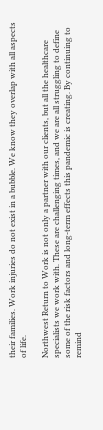their families. Work injuries do not exist in a bubble. We know they overlap with all aspects of life.

Northwest Return to Work is not only a partner with our clients, but all the healthcare specialists we work with. These are challenging times, and we are all struggling to define some of the risk factors and long-term effects this pandemic is creating. By continuing to remind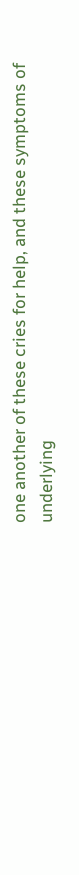one another of these cries for help, and these symptoms of underlying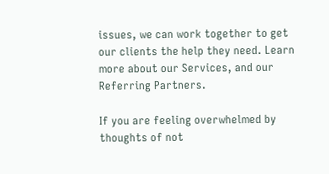issues, we can work together to get our clients the help they need. Learn more about our Services, and our Referring Partners.

If you are feeling overwhelmed by thoughts of not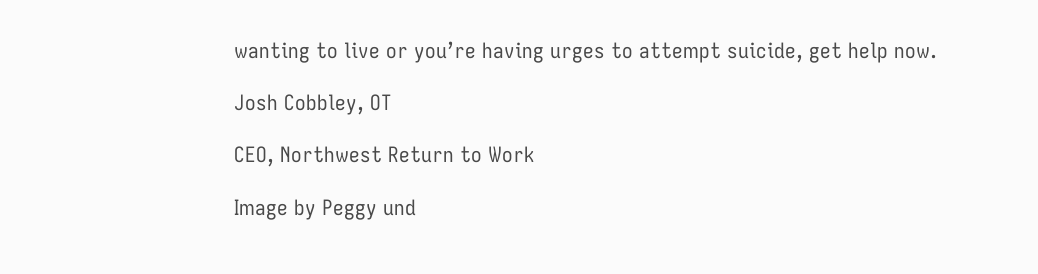wanting to live or you’re having urges to attempt suicide, get help now.

Josh Cobbley, OT

CEO, Northwest Return to Work

Image by Peggy und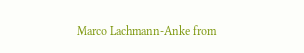Marco Lachmann-Anke from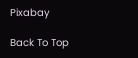Pixabay

Back To Top